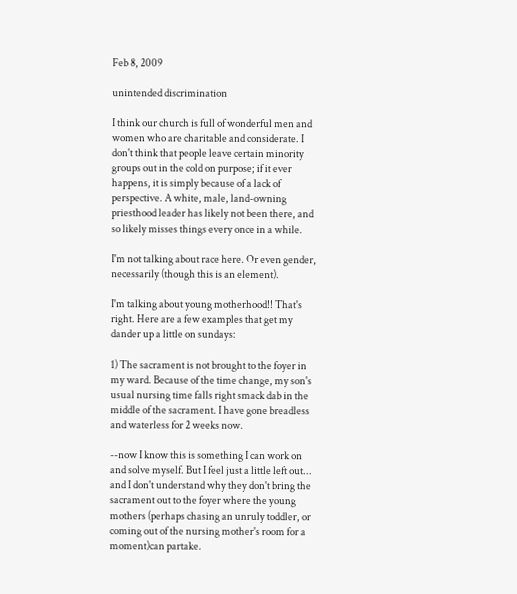Feb 8, 2009

unintended discrimination

I think our church is full of wonderful men and women who are charitable and considerate. I don't think that people leave certain minority groups out in the cold on purpose; if it ever happens, it is simply because of a lack of perspective. A white, male, land-owning priesthood leader has likely not been there, and so likely misses things every once in a while.

I'm not talking about race here. Or even gender, necessarily (though this is an element).

I'm talking about young motherhood!! That's right. Here are a few examples that get my dander up a little on sundays:

1) The sacrament is not brought to the foyer in my ward. Because of the time change, my son's usual nursing time falls right smack dab in the middle of the sacrament. I have gone breadless and waterless for 2 weeks now.

--now I know this is something I can work on and solve myself. But I feel just a little left out... and I don't understand why they don't bring the sacrament out to the foyer where the young mothers (perhaps chasing an unruly toddler, or coming out of the nursing mother's room for a moment)can partake.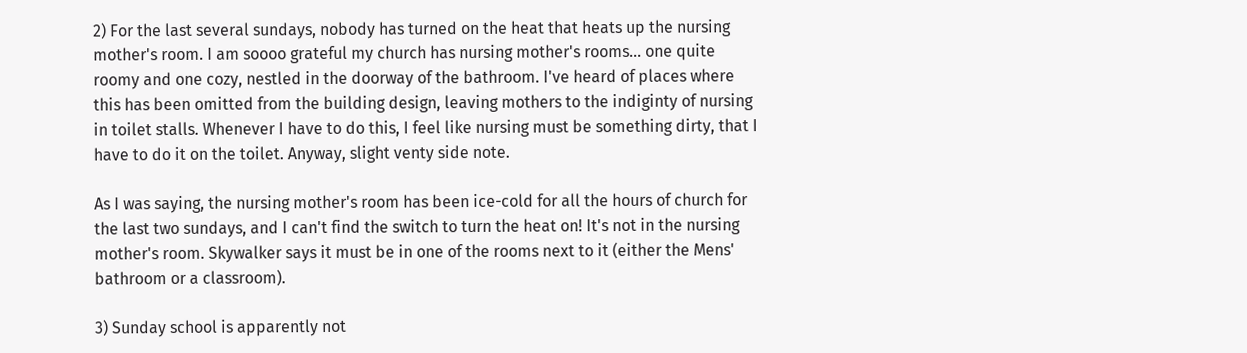2) For the last several sundays, nobody has turned on the heat that heats up the nursing mother's room. I am soooo grateful my church has nursing mother's rooms... one quite roomy and one cozy, nestled in the doorway of the bathroom. I've heard of places where this has been omitted from the building design, leaving mothers to the indiginty of nursing in toilet stalls. Whenever I have to do this, I feel like nursing must be something dirty, that I have to do it on the toilet. Anyway, slight venty side note.

As I was saying, the nursing mother's room has been ice-cold for all the hours of church for the last two sundays, and I can't find the switch to turn the heat on! It's not in the nursing mother's room. Skywalker says it must be in one of the rooms next to it (either the Mens' bathroom or a classroom).

3) Sunday school is apparently not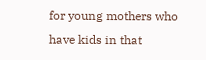for young mothers who have kids in that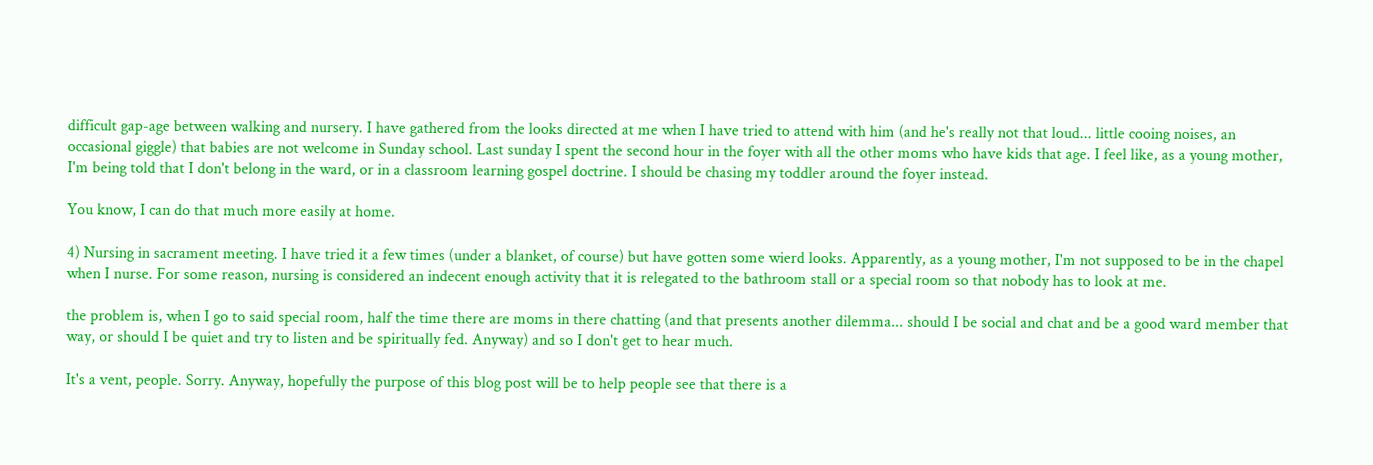difficult gap-age between walking and nursery. I have gathered from the looks directed at me when I have tried to attend with him (and he's really not that loud... little cooing noises, an occasional giggle) that babies are not welcome in Sunday school. Last sunday I spent the second hour in the foyer with all the other moms who have kids that age. I feel like, as a young mother, I'm being told that I don't belong in the ward, or in a classroom learning gospel doctrine. I should be chasing my toddler around the foyer instead.

You know, I can do that much more easily at home.

4) Nursing in sacrament meeting. I have tried it a few times (under a blanket, of course) but have gotten some wierd looks. Apparently, as a young mother, I'm not supposed to be in the chapel when I nurse. For some reason, nursing is considered an indecent enough activity that it is relegated to the bathroom stall or a special room so that nobody has to look at me.

the problem is, when I go to said special room, half the time there are moms in there chatting (and that presents another dilemma... should I be social and chat and be a good ward member that way, or should I be quiet and try to listen and be spiritually fed. Anyway) and so I don't get to hear much.

It's a vent, people. Sorry. Anyway, hopefully the purpose of this blog post will be to help people see that there is a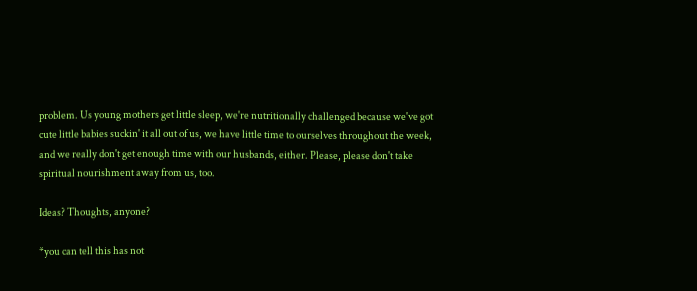problem. Us young mothers get little sleep, we're nutritionally challenged because we've got cute little babies suckin' it all out of us, we have little time to ourselves throughout the week, and we really don't get enough time with our husbands, either. Please, please don't take spiritual nourishment away from us, too.

Ideas? Thoughts, anyone?

*you can tell this has not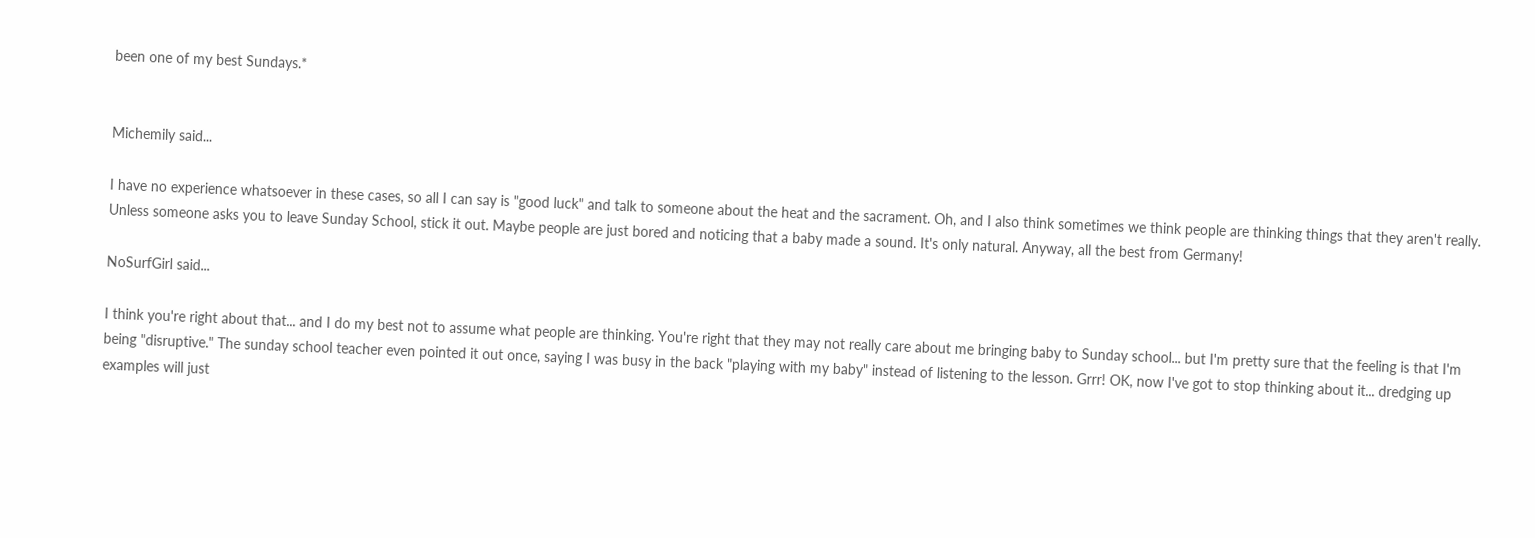been one of my best Sundays.*


Michemily said...

I have no experience whatsoever in these cases, so all I can say is "good luck" and talk to someone about the heat and the sacrament. Oh, and I also think sometimes we think people are thinking things that they aren't really. Unless someone asks you to leave Sunday School, stick it out. Maybe people are just bored and noticing that a baby made a sound. It's only natural. Anyway, all the best from Germany!

NoSurfGirl said...

I think you're right about that... and I do my best not to assume what people are thinking. You're right that they may not really care about me bringing baby to Sunday school... but I'm pretty sure that the feeling is that I'm being "disruptive." The sunday school teacher even pointed it out once, saying I was busy in the back "playing with my baby" instead of listening to the lesson. Grrr! OK, now I've got to stop thinking about it... dredging up examples will just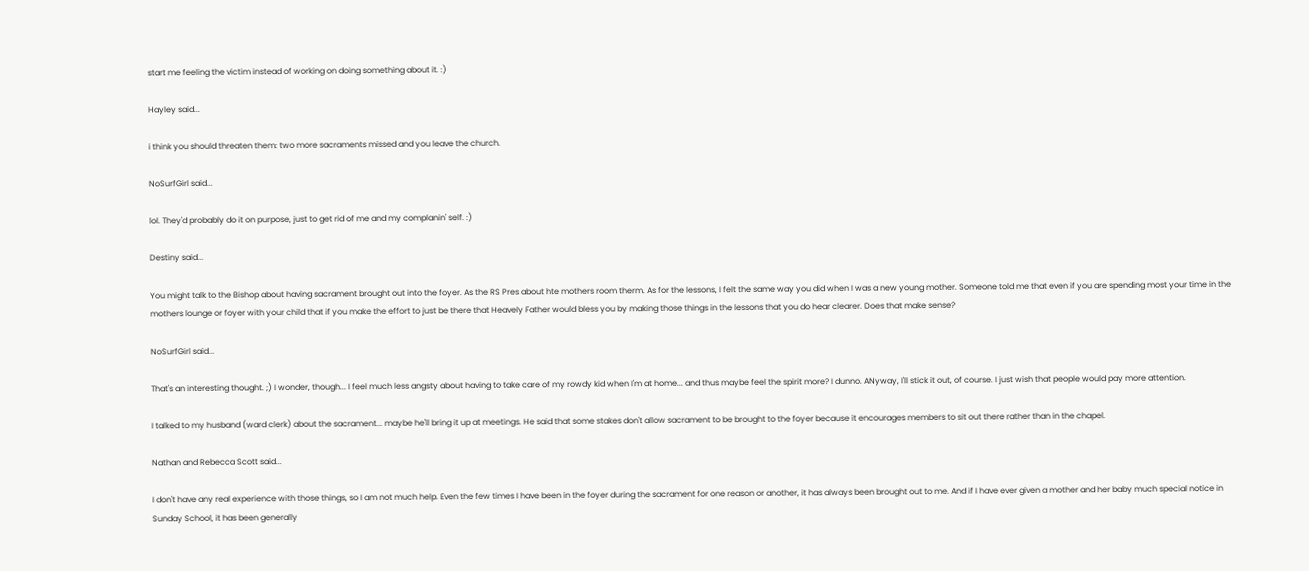start me feeling the victim instead of working on doing something about it. :)

Hayley said...

i think you should threaten them: two more sacraments missed and you leave the church.

NoSurfGirl said...

lol. They'd probably do it on purpose, just to get rid of me and my complanin' self. :)

Destiny said...

You might talk to the Bishop about having sacrament brought out into the foyer. As the RS Pres about hte mothers room therm. As for the lessons, I felt the same way you did when I was a new young mother. Someone told me that even if you are spending most your time in the mothers lounge or foyer with your child that if you make the effort to just be there that Heavely Father would bless you by making those things in the lessons that you do hear clearer. Does that make sense?

NoSurfGirl said...

That's an interesting thought. ;) I wonder, though... I feel much less angsty about having to take care of my rowdy kid when I'm at home... and thus maybe feel the spirit more? I dunno. ANyway, I'll stick it out, of course. I just wish that people would pay more attention.

I talked to my husband (ward clerk) about the sacrament... maybe he'll bring it up at meetings. He said that some stakes don't allow sacrament to be brought to the foyer because it encourages members to sit out there rather than in the chapel.

Nathan and Rebecca Scott said...

I don't have any real experience with those things, so I am not much help. Even the few times I have been in the foyer during the sacrament for one reason or another, it has always been brought out to me. And if I have ever given a mother and her baby much special notice in Sunday School, it has been generally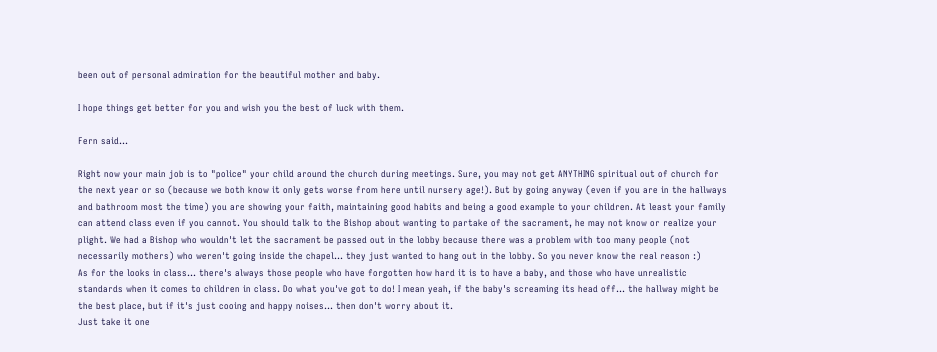been out of personal admiration for the beautiful mother and baby.

I hope things get better for you and wish you the best of luck with them.

Fern said...

Right now your main job is to "police" your child around the church during meetings. Sure, you may not get ANYTHING spiritual out of church for the next year or so (because we both know it only gets worse from here until nursery age!). But by going anyway (even if you are in the hallways and bathroom most the time) you are showing your faith, maintaining good habits and being a good example to your children. At least your family can attend class even if you cannot. You should talk to the Bishop about wanting to partake of the sacrament, he may not know or realize your plight. We had a Bishop who wouldn't let the sacrament be passed out in the lobby because there was a problem with too many people (not necessarily mothers) who weren't going inside the chapel... they just wanted to hang out in the lobby. So you never know the real reason :)
As for the looks in class... there's always those people who have forgotten how hard it is to have a baby, and those who have unrealistic standards when it comes to children in class. Do what you've got to do! I mean yeah, if the baby's screaming its head off... the hallway might be the best place, but if it's just cooing and happy noises... then don't worry about it.
Just take it one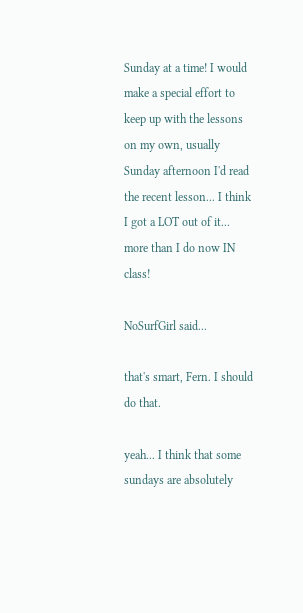Sunday at a time! I would make a special effort to keep up with the lessons on my own, usually Sunday afternoon I'd read the recent lesson... I think I got a LOT out of it... more than I do now IN class!

NoSurfGirl said...

that's smart, Fern. I should do that.

yeah... I think that some sundays are absolutely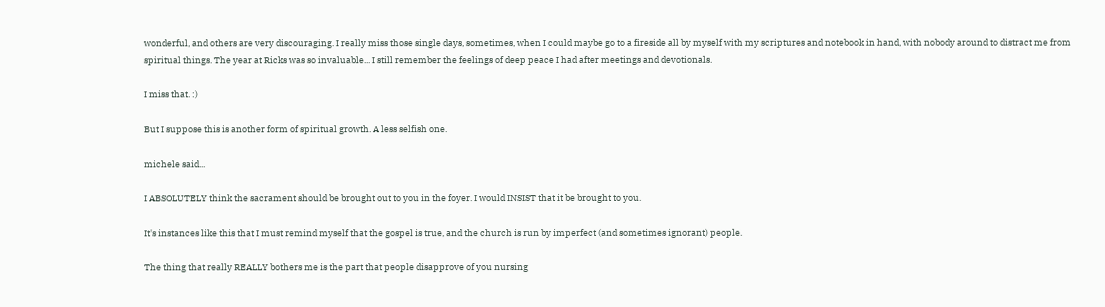wonderful, and others are very discouraging. I really miss those single days, sometimes, when I could maybe go to a fireside all by myself with my scriptures and notebook in hand, with nobody around to distract me from spiritual things. The year at Ricks was so invaluable... I still remember the feelings of deep peace I had after meetings and devotionals.

I miss that. :)

But I suppose this is another form of spiritual growth. A less selfish one.

michele said...

I ABSOLUTELY think the sacrament should be brought out to you in the foyer. I would INSIST that it be brought to you.

It's instances like this that I must remind myself that the gospel is true, and the church is run by imperfect (and sometimes ignorant) people.

The thing that really REALLY bothers me is the part that people disapprove of you nursing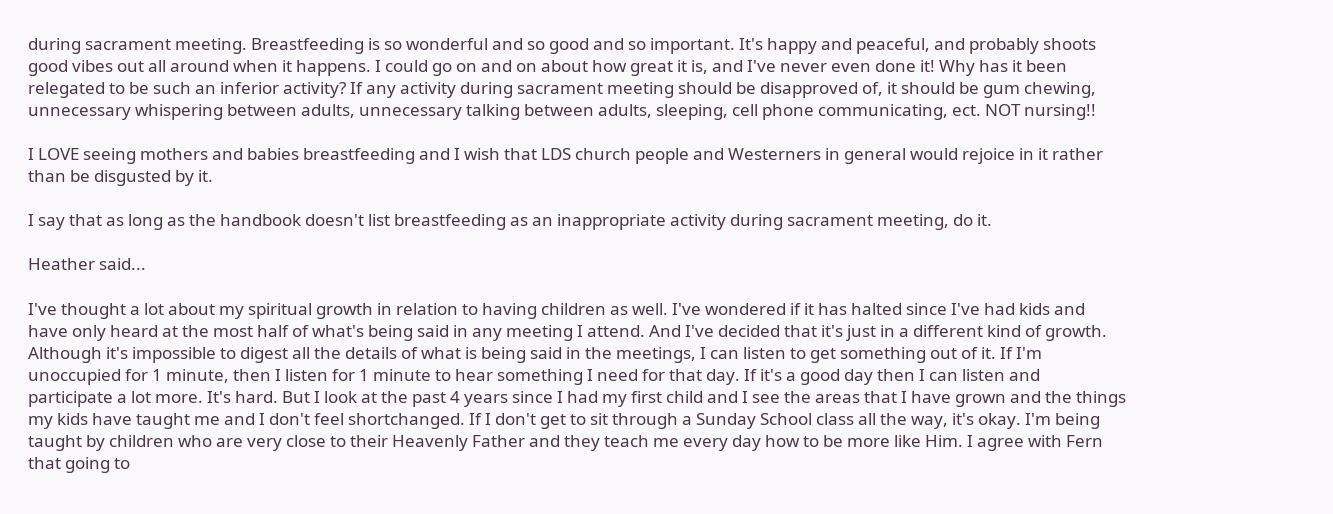during sacrament meeting. Breastfeeding is so wonderful and so good and so important. It's happy and peaceful, and probably shoots good vibes out all around when it happens. I could go on and on about how great it is, and I've never even done it! Why has it been relegated to be such an inferior activity? If any activity during sacrament meeting should be disapproved of, it should be gum chewing, unnecessary whispering between adults, unnecessary talking between adults, sleeping, cell phone communicating, ect. NOT nursing!!

I LOVE seeing mothers and babies breastfeeding and I wish that LDS church people and Westerners in general would rejoice in it rather than be disgusted by it.

I say that as long as the handbook doesn't list breastfeeding as an inappropriate activity during sacrament meeting, do it.

Heather said...

I've thought a lot about my spiritual growth in relation to having children as well. I've wondered if it has halted since I've had kids and have only heard at the most half of what's being said in any meeting I attend. And I've decided that it's just in a different kind of growth. Although it's impossible to digest all the details of what is being said in the meetings, I can listen to get something out of it. If I'm unoccupied for 1 minute, then I listen for 1 minute to hear something I need for that day. If it's a good day then I can listen and participate a lot more. It's hard. But I look at the past 4 years since I had my first child and I see the areas that I have grown and the things my kids have taught me and I don't feel shortchanged. If I don't get to sit through a Sunday School class all the way, it's okay. I'm being taught by children who are very close to their Heavenly Father and they teach me every day how to be more like Him. I agree with Fern that going to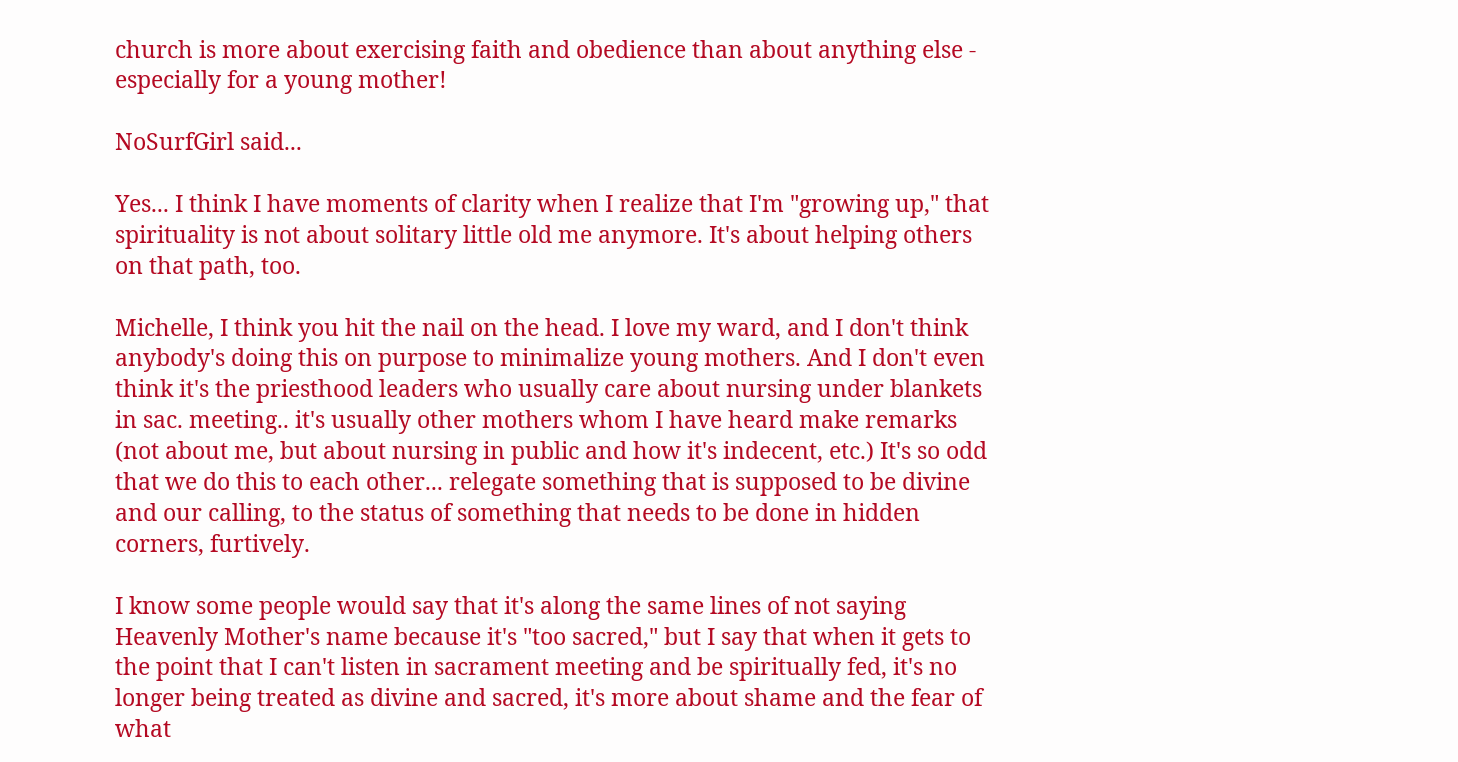church is more about exercising faith and obedience than about anything else - especially for a young mother!

NoSurfGirl said...

Yes... I think I have moments of clarity when I realize that I'm "growing up," that spirituality is not about solitary little old me anymore. It's about helping others on that path, too.

Michelle, I think you hit the nail on the head. I love my ward, and I don't think anybody's doing this on purpose to minimalize young mothers. And I don't even think it's the priesthood leaders who usually care about nursing under blankets in sac. meeting.. it's usually other mothers whom I have heard make remarks (not about me, but about nursing in public and how it's indecent, etc.) It's so odd that we do this to each other... relegate something that is supposed to be divine and our calling, to the status of something that needs to be done in hidden corners, furtively.

I know some people would say that it's along the same lines of not saying Heavenly Mother's name because it's "too sacred," but I say that when it gets to the point that I can't listen in sacrament meeting and be spiritually fed, it's no longer being treated as divine and sacred, it's more about shame and the fear of what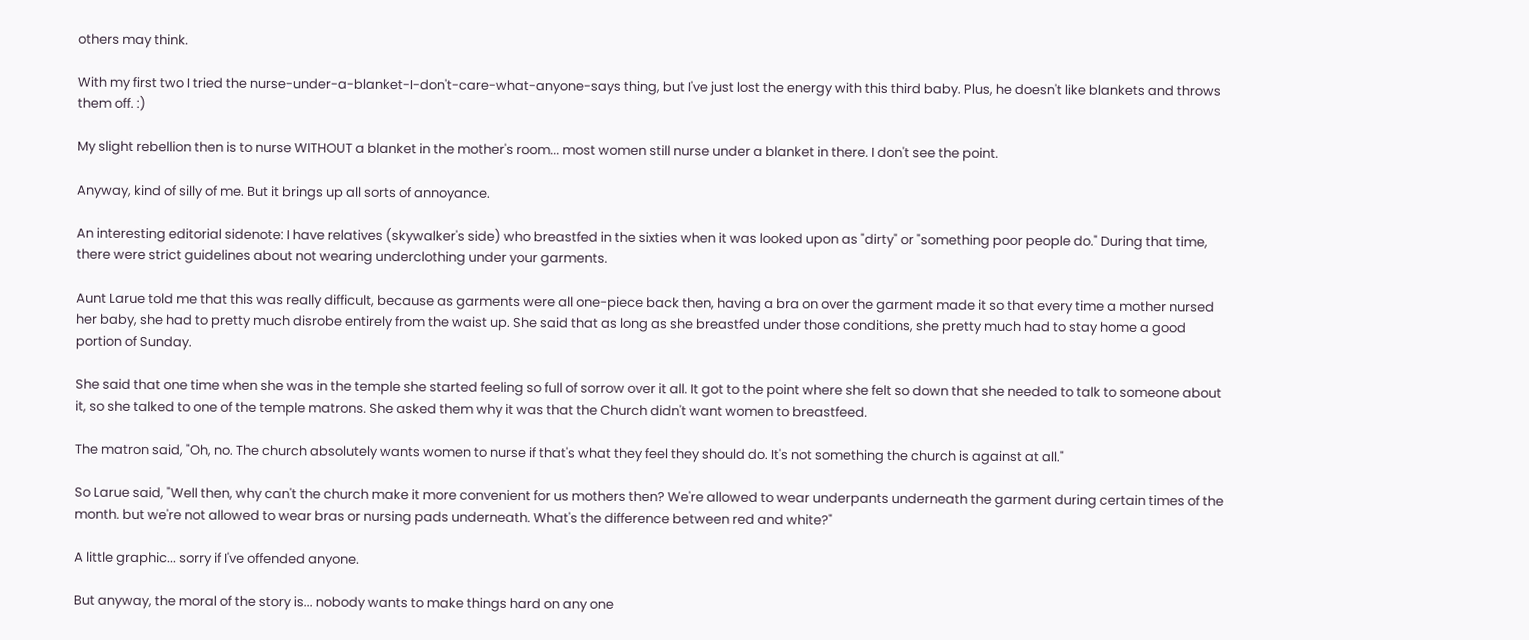others may think.

With my first two I tried the nurse-under-a-blanket-I-don't-care-what-anyone-says thing, but I've just lost the energy with this third baby. Plus, he doesn't like blankets and throws them off. :)

My slight rebellion then is to nurse WITHOUT a blanket in the mother's room... most women still nurse under a blanket in there. I don't see the point.

Anyway, kind of silly of me. But it brings up all sorts of annoyance.

An interesting editorial sidenote: I have relatives (skywalker's side) who breastfed in the sixties when it was looked upon as "dirty" or "something poor people do." During that time, there were strict guidelines about not wearing underclothing under your garments.

Aunt Larue told me that this was really difficult, because as garments were all one-piece back then, having a bra on over the garment made it so that every time a mother nursed her baby, she had to pretty much disrobe entirely from the waist up. She said that as long as she breastfed under those conditions, she pretty much had to stay home a good portion of Sunday.

She said that one time when she was in the temple she started feeling so full of sorrow over it all. It got to the point where she felt so down that she needed to talk to someone about it, so she talked to one of the temple matrons. She asked them why it was that the Church didn't want women to breastfeed.

The matron said, "Oh, no. The church absolutely wants women to nurse if that's what they feel they should do. It's not something the church is against at all."

So Larue said, "Well then, why can't the church make it more convenient for us mothers then? We're allowed to wear underpants underneath the garment during certain times of the month. but we're not allowed to wear bras or nursing pads underneath. What's the difference between red and white?"

A little graphic... sorry if I've offended anyone.

But anyway, the moral of the story is... nobody wants to make things hard on any one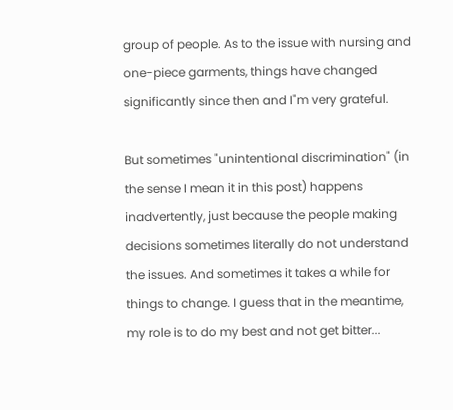group of people. As to the issue with nursing and one-piece garments, things have changed significantly since then and I"m very grateful.

But sometimes "unintentional discrimination" (in the sense I mean it in this post) happens inadvertently, just because the people making decisions sometimes literally do not understand the issues. And sometimes it takes a while for things to change. I guess that in the meantime, my role is to do my best and not get bitter...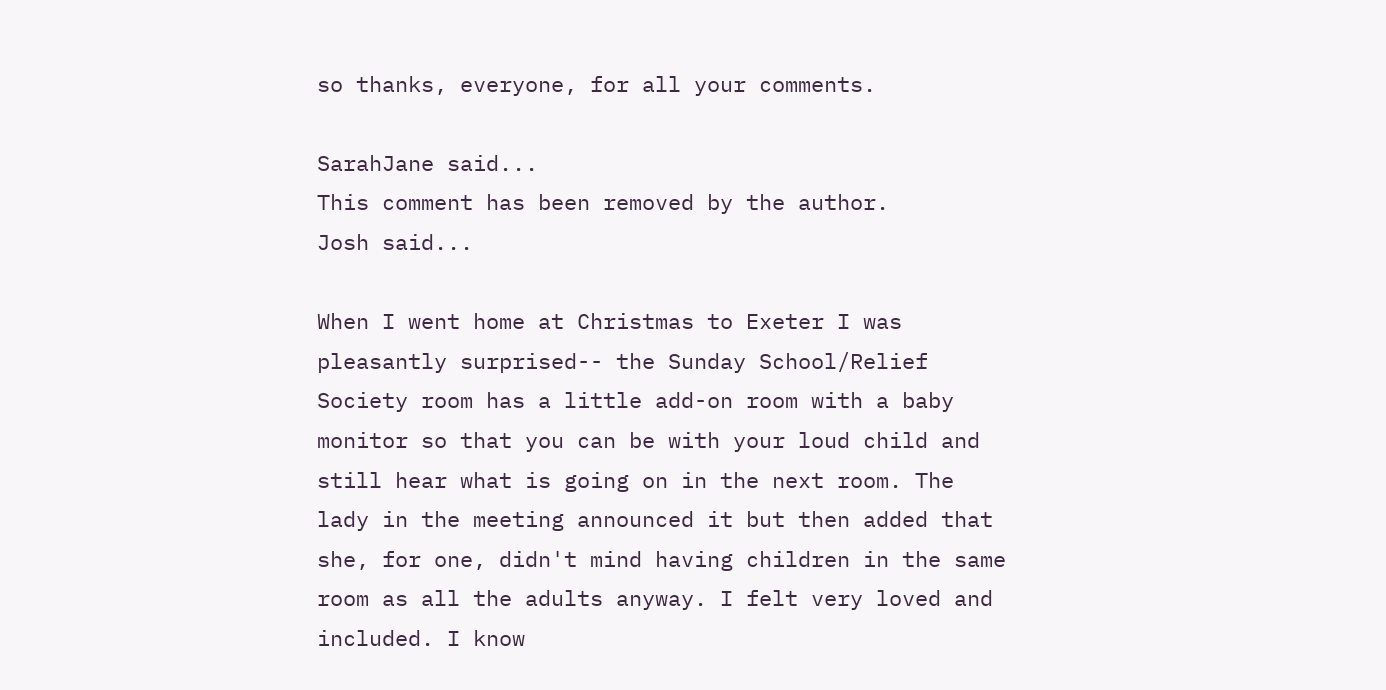so thanks, everyone, for all your comments.

SarahJane said...
This comment has been removed by the author.
Josh said...

When I went home at Christmas to Exeter I was pleasantly surprised-- the Sunday School/Relief Society room has a little add-on room with a baby monitor so that you can be with your loud child and still hear what is going on in the next room. The lady in the meeting announced it but then added that she, for one, didn't mind having children in the same room as all the adults anyway. I felt very loved and included. I know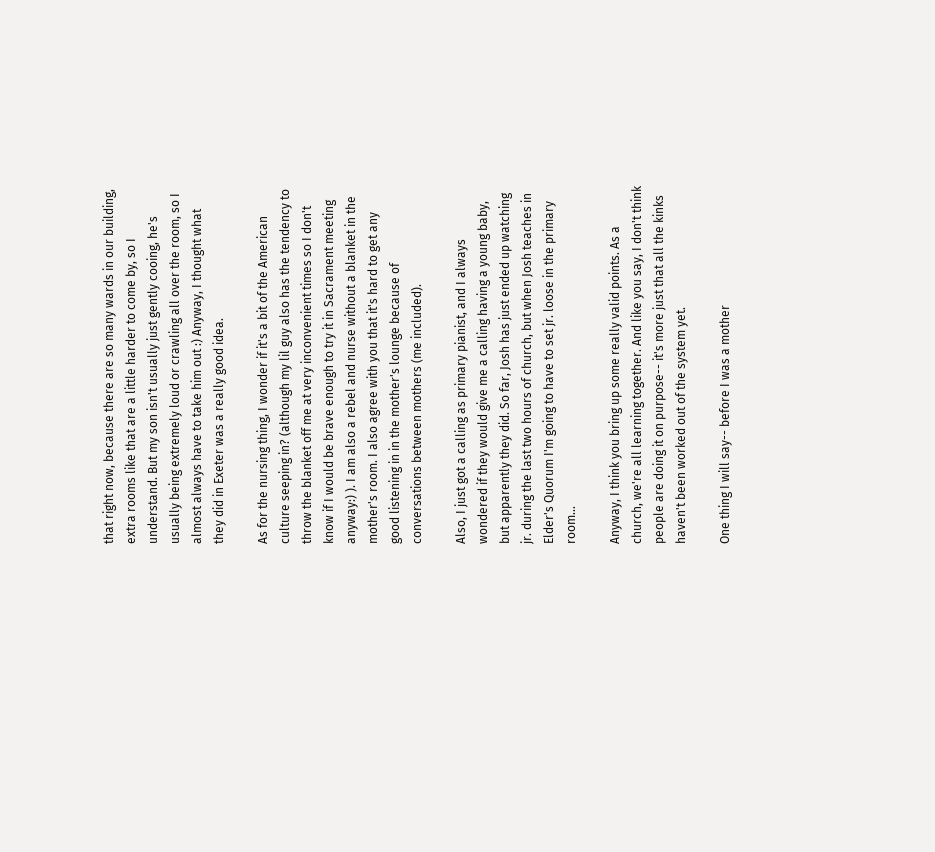that right now, because there are so many wards in our building, extra rooms like that are a little harder to come by, so I understand. But my son isn't usually just gently cooing, he's usually being extremely loud or crawling all over the room, so I almost always have to take him out :) Anyway, I thought what they did in Exeter was a really good idea.

As for the nursing thing, I wonder if it's a bit of the American culture seeping in? (although my lil guy also has the tendency to throw the blanket off me at very inconvenient times so I don't know if I would be brave enough to try it in Sacrament meeting anyway:) ). I am also a rebel and nurse without a blanket in the mother's room. I also agree with you that it's hard to get any good listening in in the mother's lounge because of conversations between mothers (me included).

Also, I just got a calling as primary pianist, and I always wondered if they would give me a calling having a young baby, but apparently they did. So far, Josh has just ended up watching jr. during the last two hours of church, but when Josh teaches in Elder's Quorum I'm going to have to set jr. loose in the primary room...

Anyway, I think you bring up some really valid points. As a church, we're all learning together. And like you say, I don't think people are doing it on purpose-- it's more just that all the kinks haven't been worked out of the system yet.

One thing I will say-- before I was a mother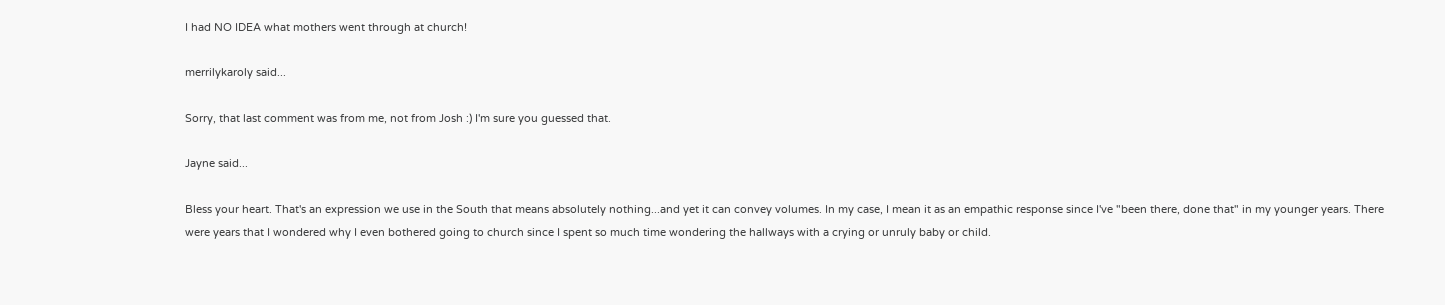I had NO IDEA what mothers went through at church!

merrilykaroly said...

Sorry, that last comment was from me, not from Josh :) I'm sure you guessed that.

Jayne said...

Bless your heart. That's an expression we use in the South that means absolutely nothing...and yet it can convey volumes. In my case, I mean it as an empathic response since I've "been there, done that" in my younger years. There were years that I wondered why I even bothered going to church since I spent so much time wondering the hallways with a crying or unruly baby or child.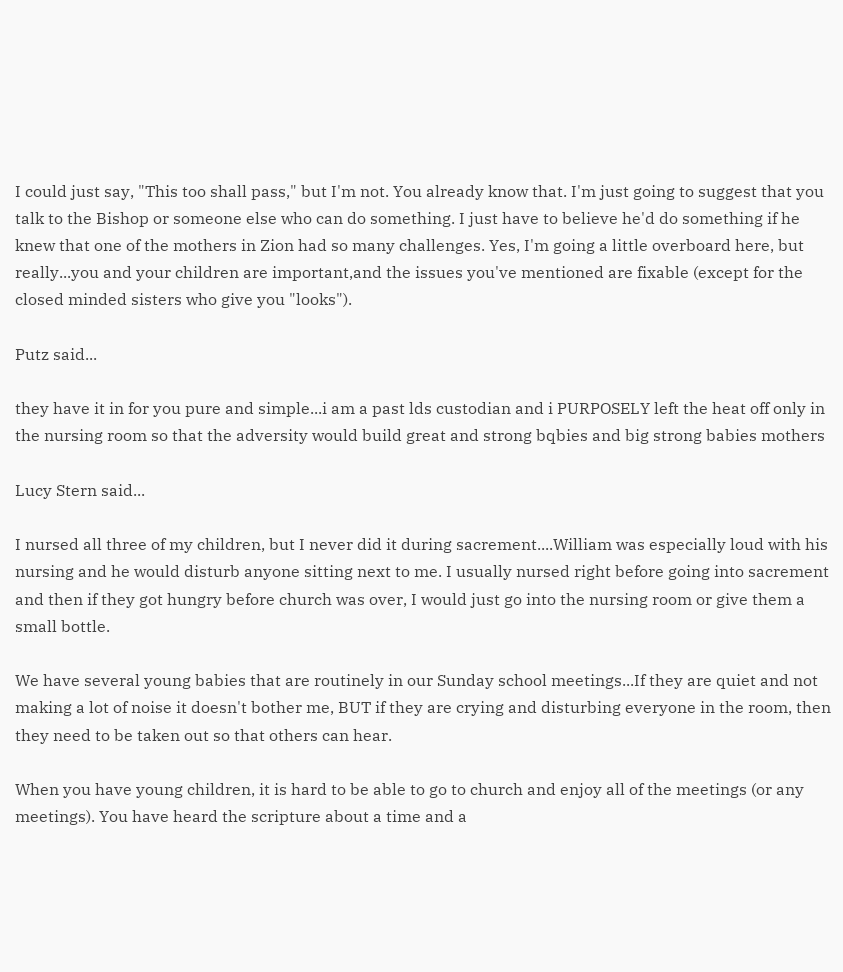I could just say, "This too shall pass," but I'm not. You already know that. I'm just going to suggest that you talk to the Bishop or someone else who can do something. I just have to believe he'd do something if he knew that one of the mothers in Zion had so many challenges. Yes, I'm going a little overboard here, but really...you and your children are important,and the issues you've mentioned are fixable (except for the closed minded sisters who give you "looks").

Putz said...

they have it in for you pure and simple...i am a past lds custodian and i PURPOSELY left the heat off only in the nursing room so that the adversity would build great and strong bqbies and big strong babies mothers

Lucy Stern said...

I nursed all three of my children, but I never did it during sacrement....William was especially loud with his nursing and he would disturb anyone sitting next to me. I usually nursed right before going into sacrement and then if they got hungry before church was over, I would just go into the nursing room or give them a small bottle.

We have several young babies that are routinely in our Sunday school meetings...If they are quiet and not making a lot of noise it doesn't bother me, BUT if they are crying and disturbing everyone in the room, then they need to be taken out so that others can hear.

When you have young children, it is hard to be able to go to church and enjoy all of the meetings (or any meetings). You have heard the scripture about a time and a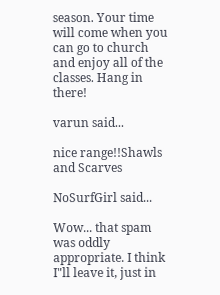season. Your time will come when you can go to church and enjoy all of the classes. Hang in there!

varun said...

nice range!!Shawls and Scarves

NoSurfGirl said...

Wow... that spam was oddly appropriate. I think I"ll leave it, just in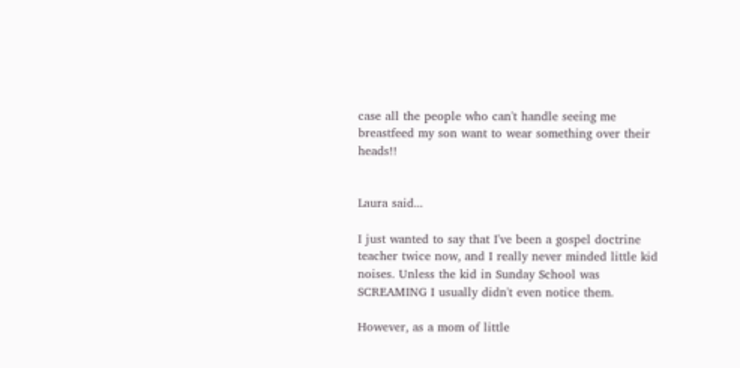case all the people who can't handle seeing me breastfeed my son want to wear something over their heads!!


Laura said...

I just wanted to say that I've been a gospel doctrine teacher twice now, and I really never minded little kid noises. Unless the kid in Sunday School was SCREAMING I usually didn't even notice them.

However, as a mom of little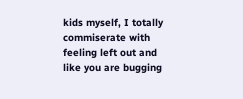kids myself, I totally commiserate with feeling left out and like you are bugging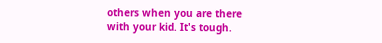others when you are there with your kid. It's tough.